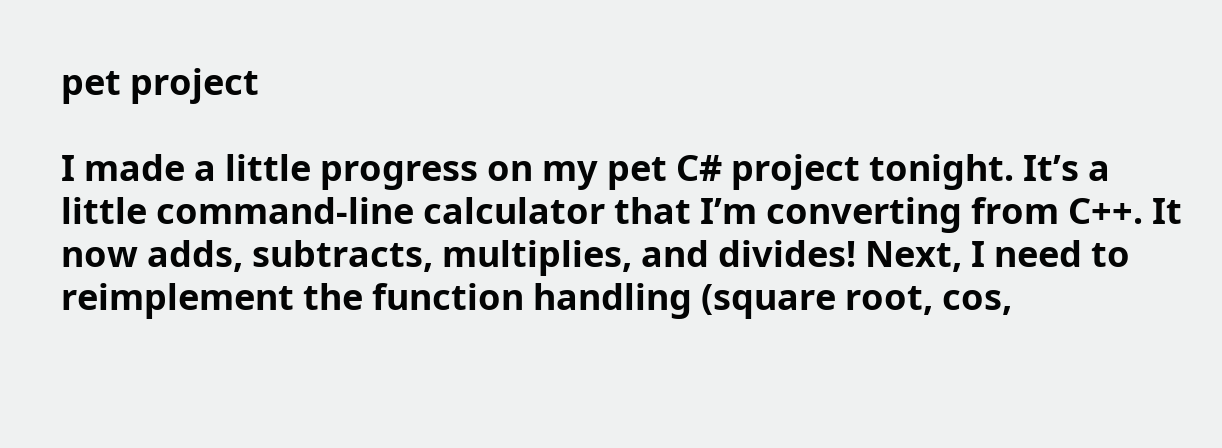pet project

I made a little progress on my pet C# project tonight. It’s a little command-line calculator that I’m converting from C++. It now adds, subtracts, multiplies, and divides! Next, I need to reimplement the function handling (square root, cos,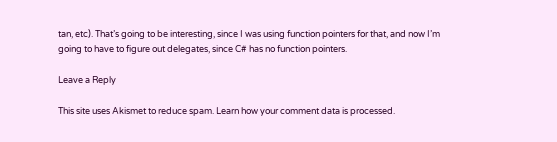tan, etc). That’s going to be interesting, since I was using function pointers for that, and now I’m going to have to figure out delegates, since C# has no function pointers.

Leave a Reply

This site uses Akismet to reduce spam. Learn how your comment data is processed.